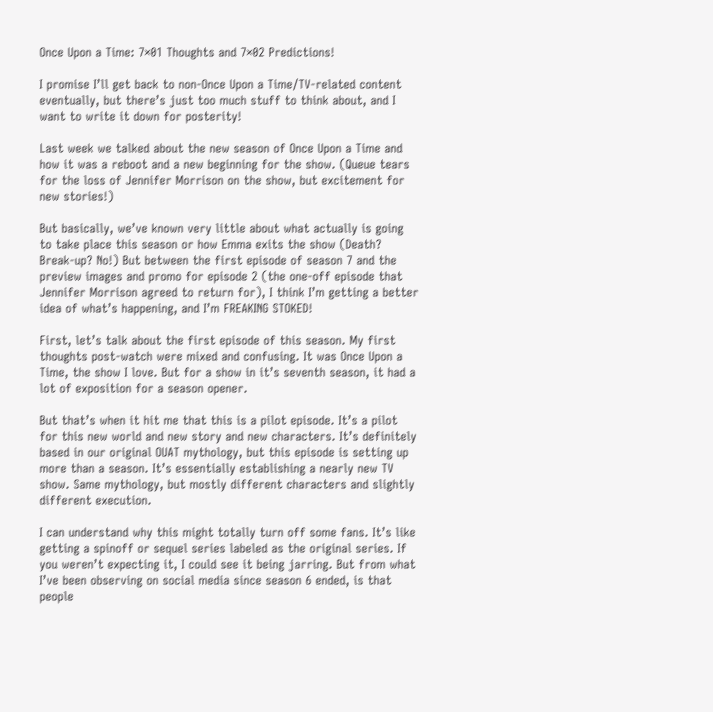Once Upon a Time: 7×01 Thoughts and 7×02 Predictions!

I promise I’ll get back to non-Once Upon a Time/TV-related content eventually, but there’s just too much stuff to think about, and I want to write it down for posterity!

Last week we talked about the new season of Once Upon a Time and how it was a reboot and a new beginning for the show. (Queue tears for the loss of Jennifer Morrison on the show, but excitement for new stories!)

But basically, we’ve known very little about what actually is going to take place this season or how Emma exits the show (Death? Break-up? No!) But between the first episode of season 7 and the preview images and promo for episode 2 (the one-off episode that Jennifer Morrison agreed to return for), I think I’m getting a better idea of what’s happening, and I’m FREAKING STOKED!

First, let’s talk about the first episode of this season. My first thoughts post-watch were mixed and confusing. It was Once Upon a Time, the show I love. But for a show in it’s seventh season, it had a lot of exposition for a season opener.

But that’s when it hit me that this is a pilot episode. It’s a pilot for this new world and new story and new characters. It’s definitely based in our original OUAT mythology, but this episode is setting up more than a season. It’s essentially establishing a nearly new TV show. Same mythology, but mostly different characters and slightly different execution.

I can understand why this might totally turn off some fans. It’s like getting a spinoff or sequel series labeled as the original series. If you weren’t expecting it, I could see it being jarring. But from what I’ve been observing on social media since season 6 ended, is that people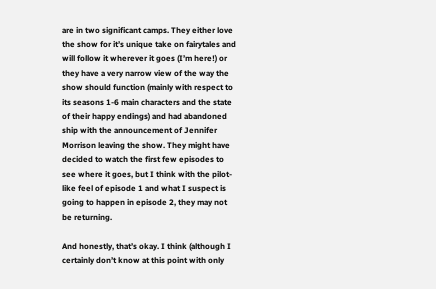are in two significant camps. They either love the show for it’s unique take on fairytales and will follow it wherever it goes (I’m here!) or they have a very narrow view of the way the show should function (mainly with respect to its seasons 1-6 main characters and the state of their happy endings) and had abandoned ship with the announcement of Jennifer Morrison leaving the show. They might have decided to watch the first few episodes to see where it goes, but I think with the pilot-like feel of episode 1 and what I suspect is going to happen in episode 2, they may not be returning.

And honestly, that’s okay. I think (although I certainly don’t know at this point with only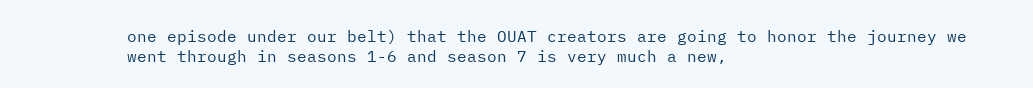one episode under our belt) that the OUAT creators are going to honor the journey we went through in seasons 1-6 and season 7 is very much a new,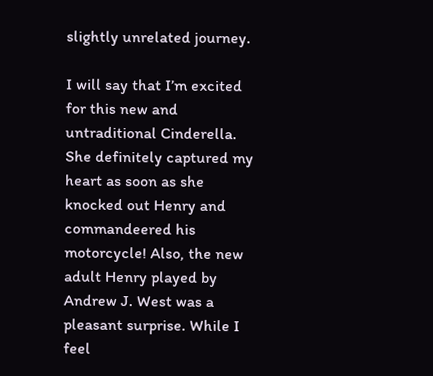slightly unrelated journey.

I will say that I’m excited for this new and untraditional Cinderella. She definitely captured my heart as soon as she knocked out Henry and commandeered his motorcycle! Also, the new adult Henry played by Andrew J. West was a pleasant surprise. While I feel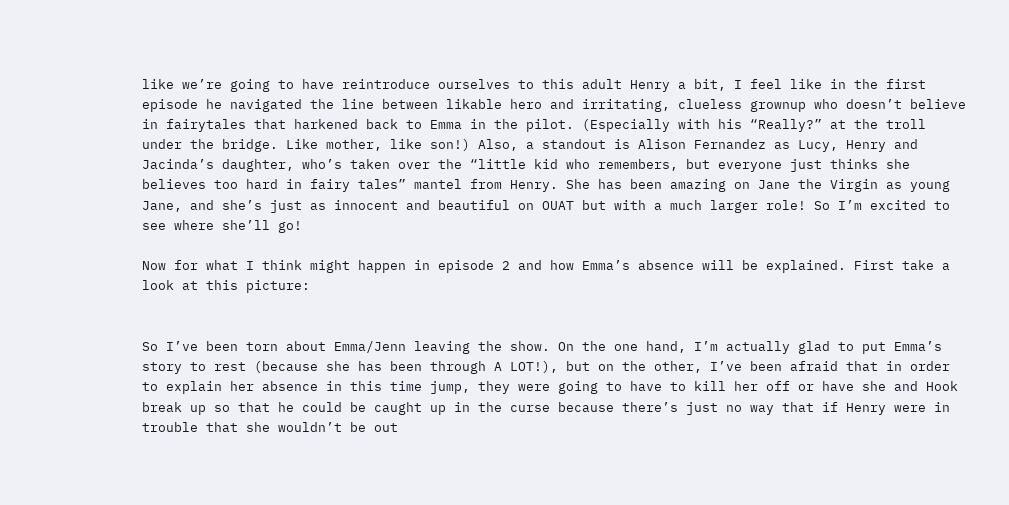like we’re going to have reintroduce ourselves to this adult Henry a bit, I feel like in the first episode he navigated the line between likable hero and irritating, clueless grownup who doesn’t believe in fairytales that harkened back to Emma in the pilot. (Especially with his “Really?” at the troll under the bridge. Like mother, like son!) Also, a standout is Alison Fernandez as Lucy, Henry and Jacinda’s daughter, who’s taken over the “little kid who remembers, but everyone just thinks she believes too hard in fairy tales” mantel from Henry. She has been amazing on Jane the Virgin as young Jane, and she’s just as innocent and beautiful on OUAT but with a much larger role! So I’m excited to see where she’ll go!

Now for what I think might happen in episode 2 and how Emma’s absence will be explained. First take a look at this picture:


So I’ve been torn about Emma/Jenn leaving the show. On the one hand, I’m actually glad to put Emma’s story to rest (because she has been through A LOT!), but on the other, I’ve been afraid that in order to explain her absence in this time jump, they were going to have to kill her off or have she and Hook break up so that he could be caught up in the curse because there’s just no way that if Henry were in trouble that she wouldn’t be out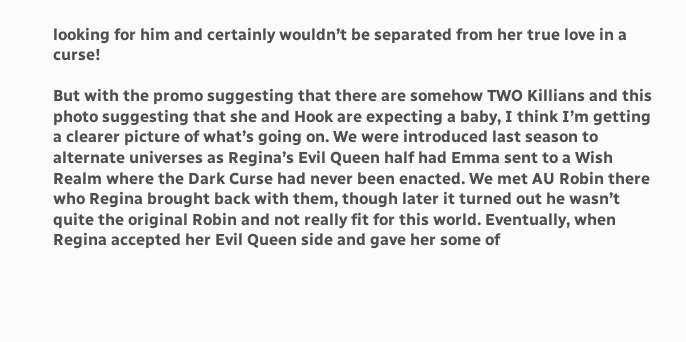looking for him and certainly wouldn’t be separated from her true love in a curse!

But with the promo suggesting that there are somehow TWO Killians and this photo suggesting that she and Hook are expecting a baby, I think I’m getting a clearer picture of what’s going on. We were introduced last season to alternate universes as Regina’s Evil Queen half had Emma sent to a Wish Realm where the Dark Curse had never been enacted. We met AU Robin there who Regina brought back with them, though later it turned out he wasn’t quite the original Robin and not really fit for this world. Eventually, when Regina accepted her Evil Queen side and gave her some of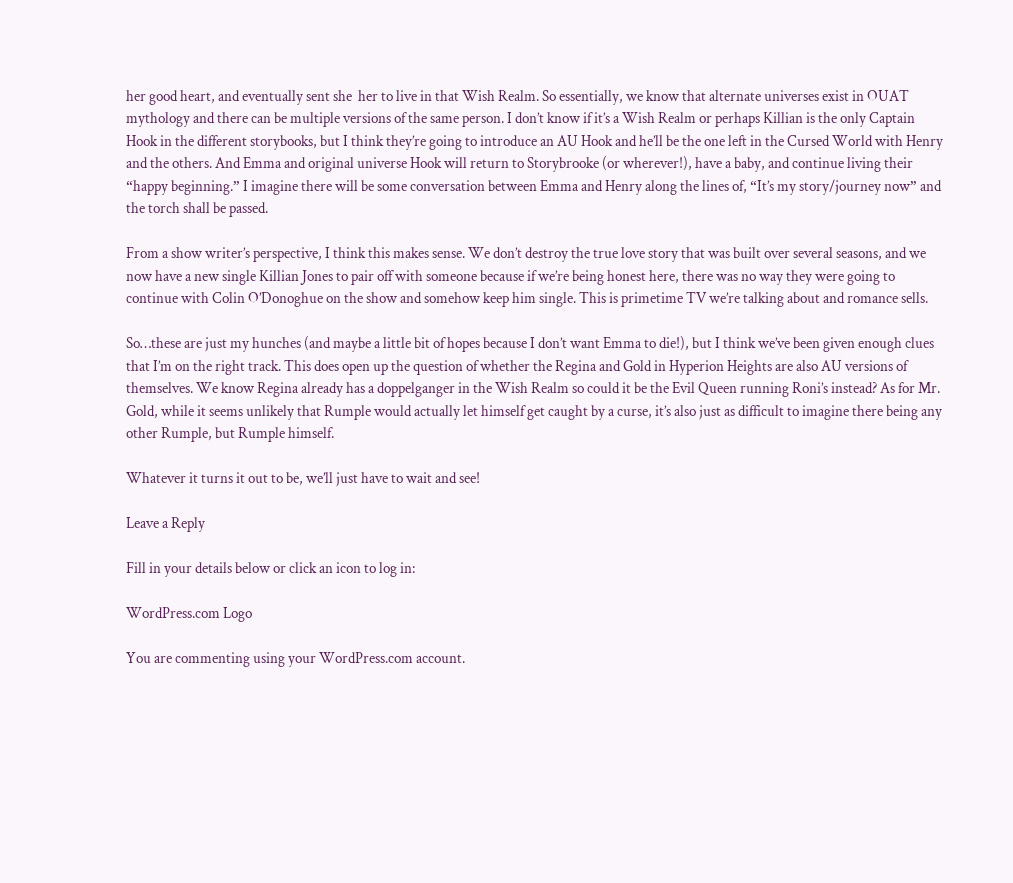her good heart, and eventually sent she  her to live in that Wish Realm. So essentially, we know that alternate universes exist in OUAT mythology and there can be multiple versions of the same person. I don’t know if it’s a Wish Realm or perhaps Killian is the only Captain Hook in the different storybooks, but I think they’re going to introduce an AU Hook and he’ll be the one left in the Cursed World with Henry and the others. And Emma and original universe Hook will return to Storybrooke (or wherever!), have a baby, and continue living their “happy beginning.” I imagine there will be some conversation between Emma and Henry along the lines of, “It’s my story/journey now” and the torch shall be passed.

From a show writer’s perspective, I think this makes sense. We don’t destroy the true love story that was built over several seasons, and we now have a new single Killian Jones to pair off with someone because if we’re being honest here, there was no way they were going to continue with Colin O’Donoghue on the show and somehow keep him single. This is primetime TV we’re talking about and romance sells.

So…these are just my hunches (and maybe a little bit of hopes because I don’t want Emma to die!), but I think we’ve been given enough clues that I’m on the right track. This does open up the question of whether the Regina and Gold in Hyperion Heights are also AU versions of themselves. We know Regina already has a doppelganger in the Wish Realm so could it be the Evil Queen running Roni’s instead? As for Mr. Gold, while it seems unlikely that Rumple would actually let himself get caught by a curse, it’s also just as difficult to imagine there being any other Rumple, but Rumple himself.

Whatever it turns it out to be, we’ll just have to wait and see!

Leave a Reply

Fill in your details below or click an icon to log in:

WordPress.com Logo

You are commenting using your WordPress.com account.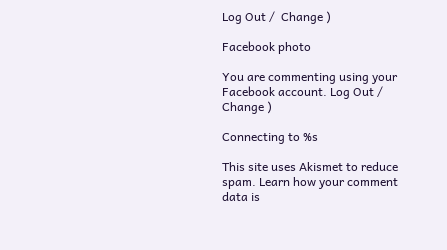Log Out /  Change )

Facebook photo

You are commenting using your Facebook account. Log Out /  Change )

Connecting to %s

This site uses Akismet to reduce spam. Learn how your comment data is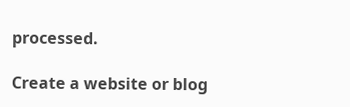processed.

Create a website or blog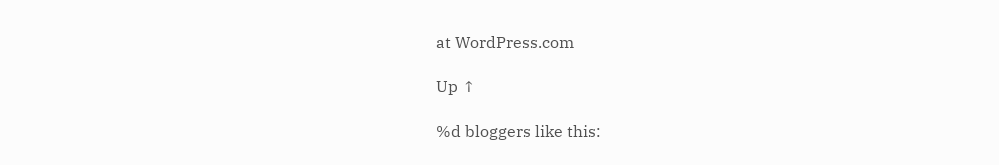at WordPress.com

Up ↑

%d bloggers like this: